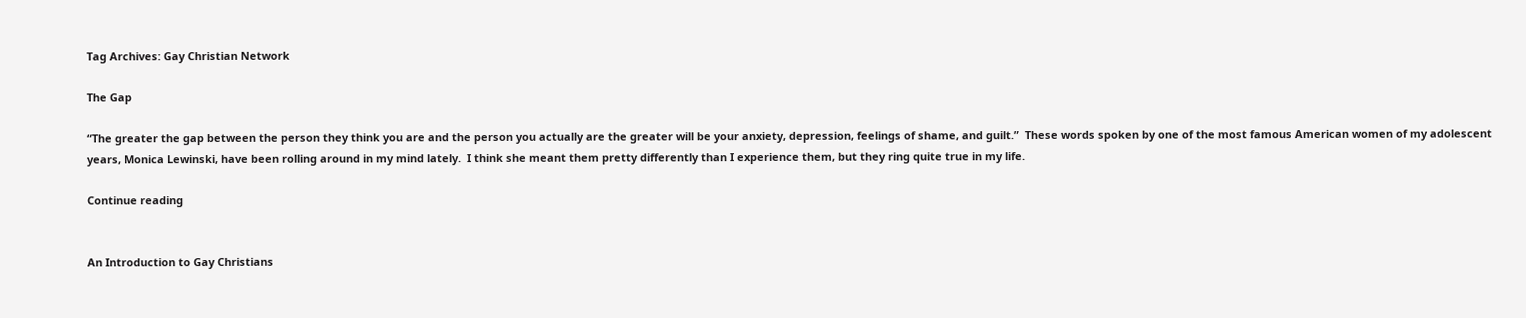Tag Archives: Gay Christian Network

The Gap

“The greater the gap between the person they think you are and the person you actually are the greater will be your anxiety, depression, feelings of shame, and guilt.”  These words spoken by one of the most famous American women of my adolescent years, Monica Lewinski, have been rolling around in my mind lately.  I think she meant them pretty differently than I experience them, but they ring quite true in my life.

Continue reading


An Introduction to Gay Christians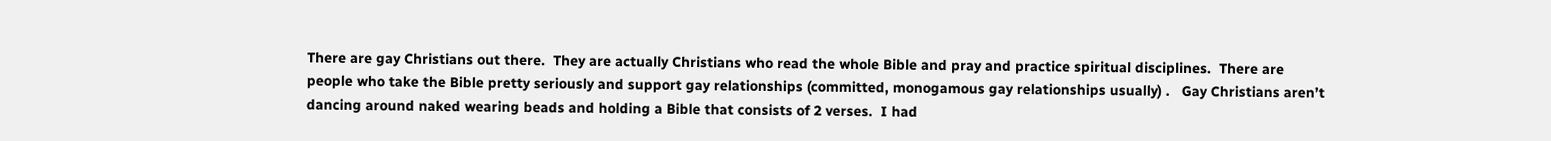There are gay Christians out there.  They are actually Christians who read the whole Bible and pray and practice spiritual disciplines.  There are people who take the Bible pretty seriously and support gay relationships (committed, monogamous gay relationships usually) .   Gay Christians aren’t dancing around naked wearing beads and holding a Bible that consists of 2 verses.  I had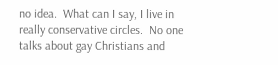no idea.  What can I say, I live in really conservative circles.  No one talks about gay Christians and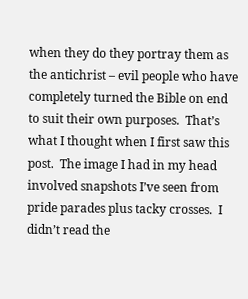when they do they portray them as the antichrist – evil people who have completely turned the Bible on end to suit their own purposes.  That’s what I thought when I first saw this post.  The image I had in my head involved snapshots I’ve seen from pride parades plus tacky crosses.  I didn’t read the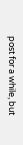post for a while, but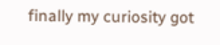finally my curiosity got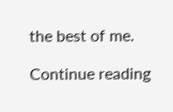the best of me.

Continue reading